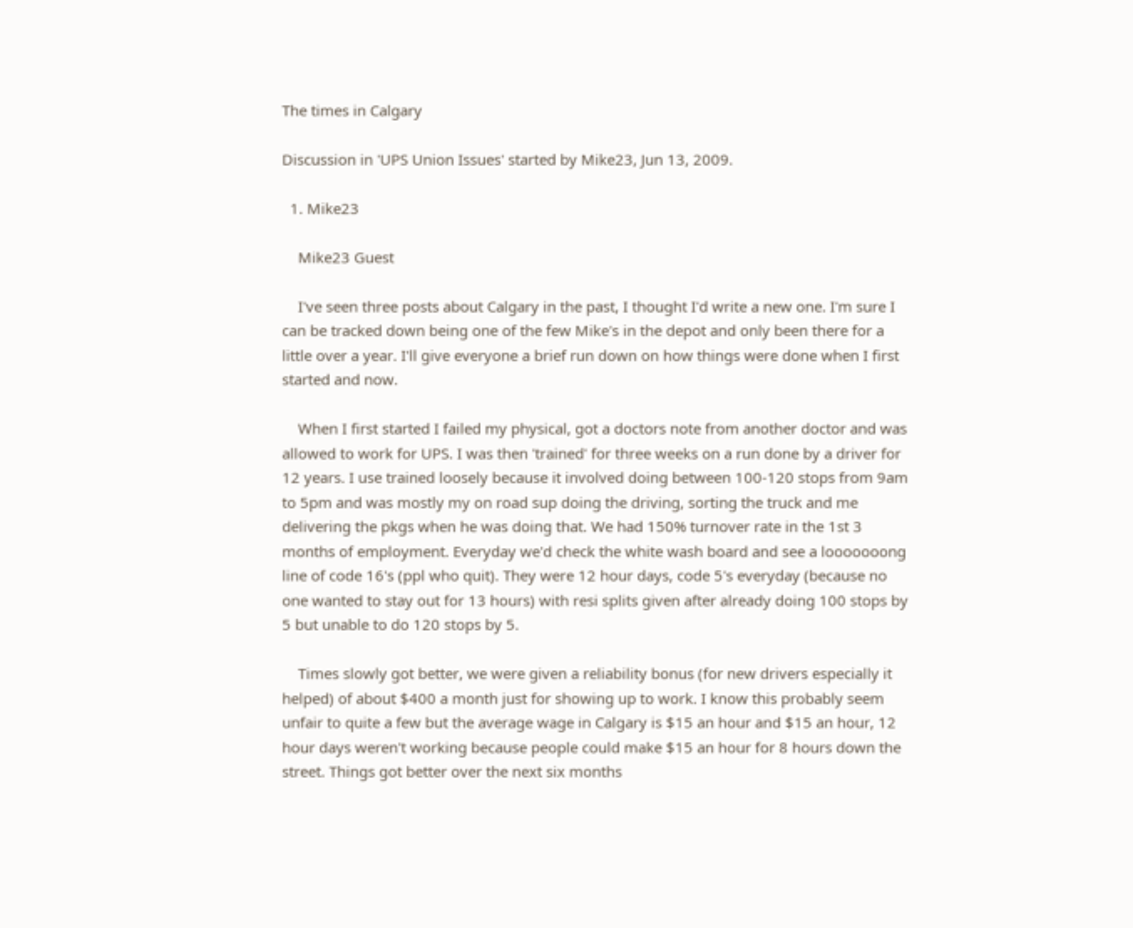The times in Calgary

Discussion in 'UPS Union Issues' started by Mike23, Jun 13, 2009.

  1. Mike23

    Mike23 Guest

    I've seen three posts about Calgary in the past, I thought I'd write a new one. I'm sure I can be tracked down being one of the few Mike's in the depot and only been there for a little over a year. I'll give everyone a brief run down on how things were done when I first started and now.

    When I first started I failed my physical, got a doctors note from another doctor and was allowed to work for UPS. I was then 'trained' for three weeks on a run done by a driver for 12 years. I use trained loosely because it involved doing between 100-120 stops from 9am to 5pm and was mostly my on road sup doing the driving, sorting the truck and me delivering the pkgs when he was doing that. We had 150% turnover rate in the 1st 3 months of employment. Everyday we'd check the white wash board and see a looooooong line of code 16's (ppl who quit). They were 12 hour days, code 5's everyday (because no one wanted to stay out for 13 hours) with resi splits given after already doing 100 stops by 5 but unable to do 120 stops by 5.

    Times slowly got better, we were given a reliability bonus (for new drivers especially it helped) of about $400 a month just for showing up to work. I know this probably seem unfair to quite a few but the average wage in Calgary is $15 an hour and $15 an hour, 12 hour days weren't working because people could make $15 an hour for 8 hours down the street. Things got better over the next six months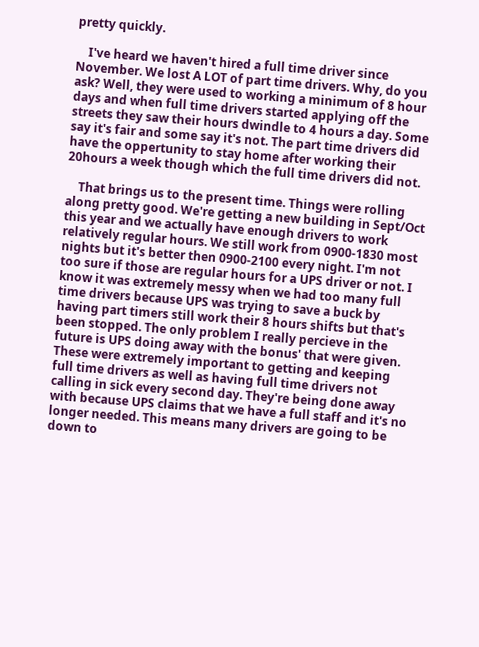pretty quickly.

    I've heard we haven't hired a full time driver since November. We lost A LOT of part time drivers. Why, do you ask? Well, they were used to working a minimum of 8 hour days and when full time drivers started applying off the streets they saw their hours dwindle to 4 hours a day. Some say it's fair and some say it's not. The part time drivers did have the oppertunity to stay home after working their 20hours a week though which the full time drivers did not.

    That brings us to the present time. Things were rolling along pretty good. We're getting a new building in Sept/Oct this year and we actually have enough drivers to work relatively regular hours. We still work from 0900-1830 most nights but it's better then 0900-2100 every night. I'm not too sure if those are regular hours for a UPS driver or not. I know it was extremely messy when we had too many full time drivers because UPS was trying to save a buck by having part timers still work their 8 hours shifts but that's been stopped. The only problem I really percieve in the future is UPS doing away with the bonus' that were given. These were extremely important to getting and keeping full time drivers as well as having full time drivers not calling in sick every second day. They're being done away with because UPS claims that we have a full staff and it's no longer needed. This means many drivers are going to be down to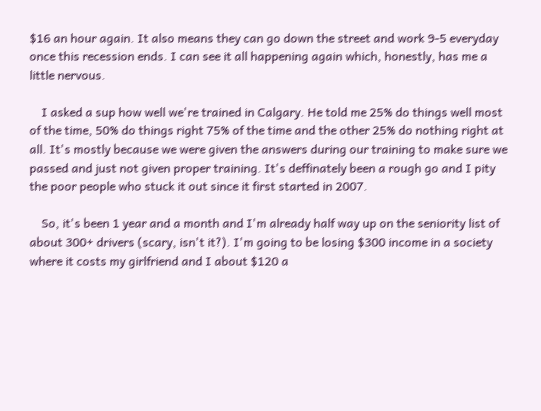$16 an hour again. It also means they can go down the street and work 9-5 everyday once this recession ends. I can see it all happening again which, honestly, has me a little nervous.

    I asked a sup how well we're trained in Calgary. He told me 25% do things well most of the time, 50% do things right 75% of the time and the other 25% do nothing right at all. It's mostly because we were given the answers during our training to make sure we passed and just not given proper training. It's deffinately been a rough go and I pity the poor people who stuck it out since it first started in 2007.

    So, it's been 1 year and a month and I'm already half way up on the seniority list of about 300+ drivers (scary, isn't it?). I'm going to be losing $300 income in a society where it costs my girlfriend and I about $120 a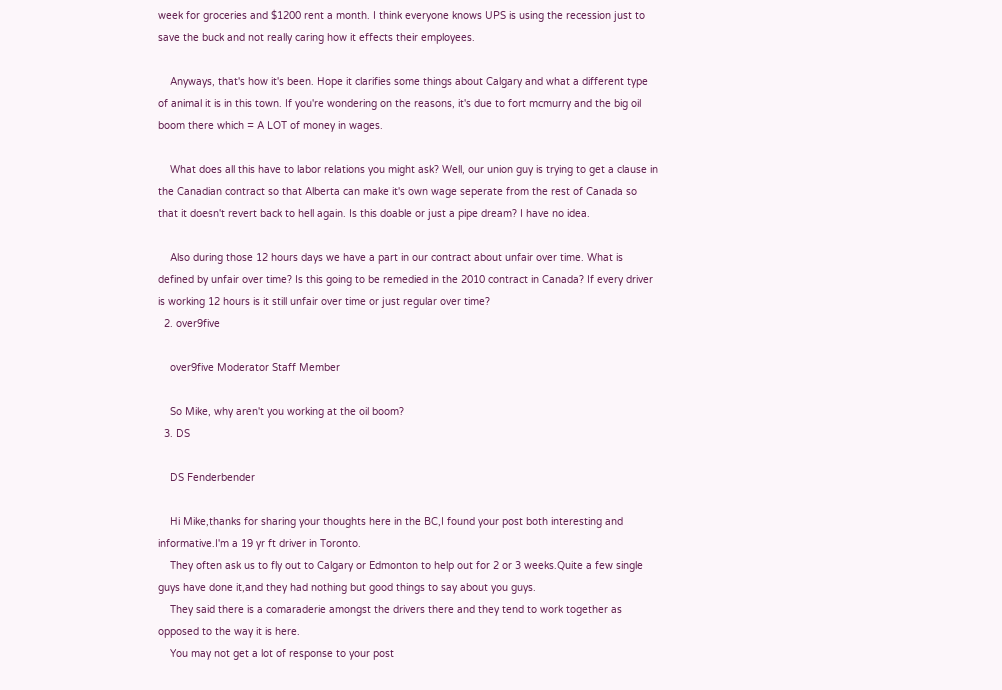week for groceries and $1200 rent a month. I think everyone knows UPS is using the recession just to save the buck and not really caring how it effects their employees.

    Anyways, that's how it's been. Hope it clarifies some things about Calgary and what a different type of animal it is in this town. If you're wondering on the reasons, it's due to fort mcmurry and the big oil boom there which = A LOT of money in wages.

    What does all this have to labor relations you might ask? Well, our union guy is trying to get a clause in the Canadian contract so that Alberta can make it's own wage seperate from the rest of Canada so that it doesn't revert back to hell again. Is this doable or just a pipe dream? I have no idea.

    Also during those 12 hours days we have a part in our contract about unfair over time. What is defined by unfair over time? Is this going to be remedied in the 2010 contract in Canada? If every driver is working 12 hours is it still unfair over time or just regular over time?
  2. over9five

    over9five Moderator Staff Member

    So Mike, why aren't you working at the oil boom?
  3. DS

    DS Fenderbender

    Hi Mike,thanks for sharing your thoughts here in the BC,I found your post both interesting and informative.I'm a 19 yr ft driver in Toronto.
    They often ask us to fly out to Calgary or Edmonton to help out for 2 or 3 weeks.Quite a few single guys have done it,and they had nothing but good things to say about you guys.
    They said there is a comaraderie amongst the drivers there and they tend to work together as opposed to the way it is here.
    You may not get a lot of response to your post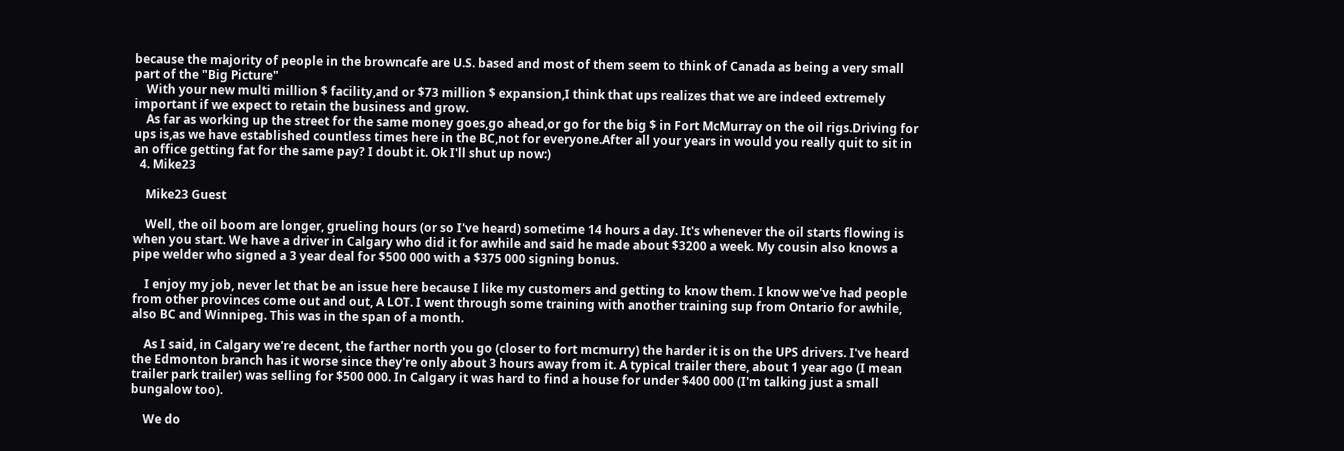because the majority of people in the browncafe are U.S. based and most of them seem to think of Canada as being a very small part of the "Big Picture"
    With your new multi million $ facility,and or $73 million $ expansion,I think that ups realizes that we are indeed extremely important if we expect to retain the business and grow.
    As far as working up the street for the same money goes,go ahead,or go for the big $ in Fort McMurray on the oil rigs.Driving for ups is,as we have established countless times here in the BC,not for everyone.After all your years in would you really quit to sit in an office getting fat for the same pay? I doubt it. Ok I'll shut up now:)
  4. Mike23

    Mike23 Guest

    Well, the oil boom are longer, grueling hours (or so I've heard) sometime 14 hours a day. It's whenever the oil starts flowing is when you start. We have a driver in Calgary who did it for awhile and said he made about $3200 a week. My cousin also knows a pipe welder who signed a 3 year deal for $500 000 with a $375 000 signing bonus.

    I enjoy my job, never let that be an issue here because I like my customers and getting to know them. I know we've had people from other provinces come out and out, A LOT. I went through some training with another training sup from Ontario for awhile, also BC and Winnipeg. This was in the span of a month.

    As I said, in Calgary we're decent, the farther north you go (closer to fort mcmurry) the harder it is on the UPS drivers. I've heard the Edmonton branch has it worse since they're only about 3 hours away from it. A typical trailer there, about 1 year ago (I mean trailer park trailer) was selling for $500 000. In Calgary it was hard to find a house for under $400 000 (I'm talking just a small bungalow too).

    We do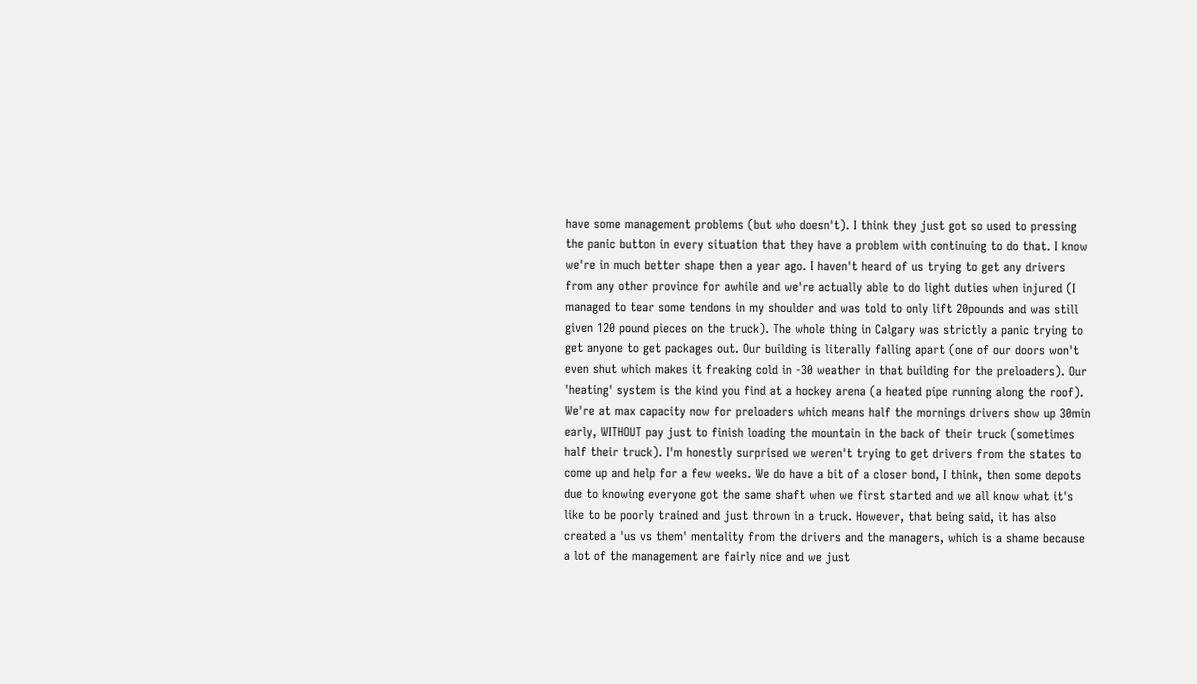have some management problems (but who doesn't). I think they just got so used to pressing the panic button in every situation that they have a problem with continuing to do that. I know we're in much better shape then a year ago. I haven't heard of us trying to get any drivers from any other province for awhile and we're actually able to do light duties when injured (I managed to tear some tendons in my shoulder and was told to only lift 20pounds and was still given 120 pound pieces on the truck). The whole thing in Calgary was strictly a panic trying to get anyone to get packages out. Our building is literally falling apart (one of our doors won't even shut which makes it freaking cold in -30 weather in that building for the preloaders). Our 'heating' system is the kind you find at a hockey arena (a heated pipe running along the roof). We're at max capacity now for preloaders which means half the mornings drivers show up 30min early, WITHOUT pay just to finish loading the mountain in the back of their truck (sometimes half their truck). I'm honestly surprised we weren't trying to get drivers from the states to come up and help for a few weeks. We do have a bit of a closer bond, I think, then some depots due to knowing everyone got the same shaft when we first started and we all know what it's like to be poorly trained and just thrown in a truck. However, that being said, it has also created a 'us vs them' mentality from the drivers and the managers, which is a shame because a lot of the management are fairly nice and we just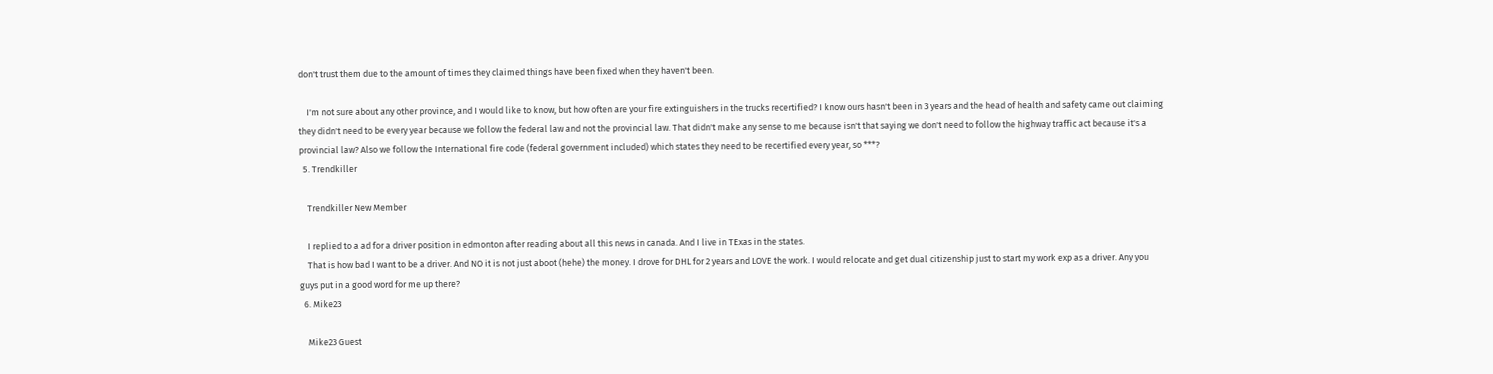don't trust them due to the amount of times they claimed things have been fixed when they haven't been.

    I'm not sure about any other province, and I would like to know, but how often are your fire extinguishers in the trucks recertified? I know ours hasn't been in 3 years and the head of health and safety came out claiming they didn't need to be every year because we follow the federal law and not the provincial law. That didn't make any sense to me because isn't that saying we don't need to follow the highway traffic act because it's a provincial law? Also we follow the International fire code (federal government included) which states they need to be recertified every year, so ***?
  5. Trendkiller

    Trendkiller New Member

    I replied to a ad for a driver position in edmonton after reading about all this news in canada. And I live in TExas in the states.
    That is how bad I want to be a driver. And NO it is not just aboot (hehe) the money. I drove for DHL for 2 years and LOVE the work. I would relocate and get dual citizenship just to start my work exp as a driver. Any you guys put in a good word for me up there?
  6. Mike23

    Mike23 Guest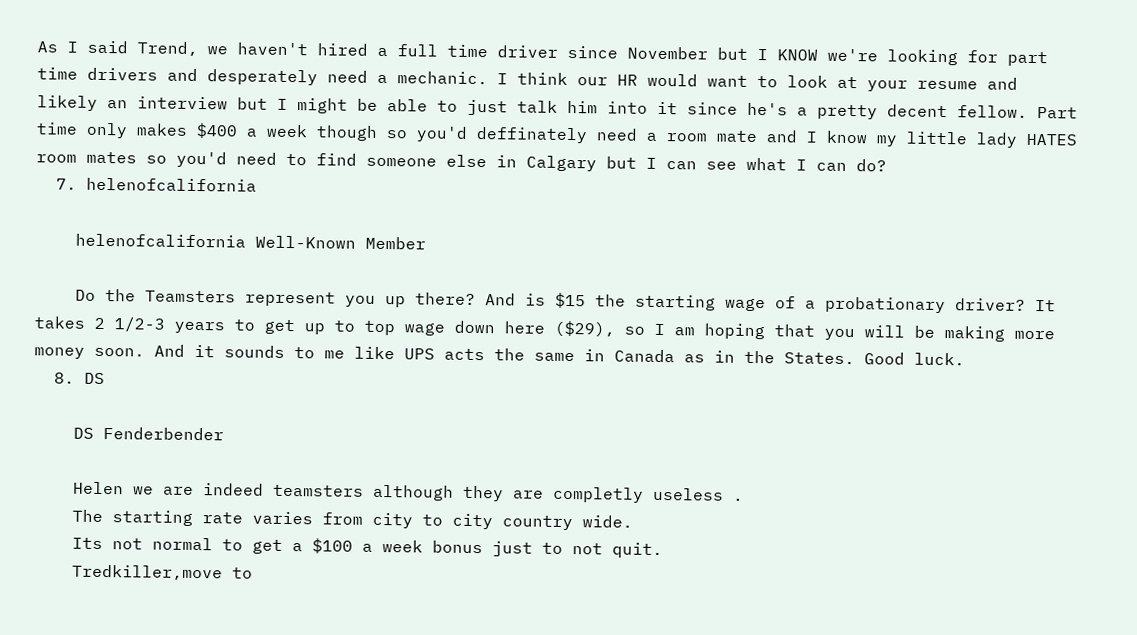As I said Trend, we haven't hired a full time driver since November but I KNOW we're looking for part time drivers and desperately need a mechanic. I think our HR would want to look at your resume and likely an interview but I might be able to just talk him into it since he's a pretty decent fellow. Part time only makes $400 a week though so you'd deffinately need a room mate and I know my little lady HATES room mates so you'd need to find someone else in Calgary but I can see what I can do?
  7. helenofcalifornia

    helenofcalifornia Well-Known Member

    Do the Teamsters represent you up there? And is $15 the starting wage of a probationary driver? It takes 2 1/2-3 years to get up to top wage down here ($29), so I am hoping that you will be making more money soon. And it sounds to me like UPS acts the same in Canada as in the States. Good luck.
  8. DS

    DS Fenderbender

    Helen we are indeed teamsters although they are completly useless .
    The starting rate varies from city to city country wide.
    Its not normal to get a $100 a week bonus just to not quit.
    Tredkiller,move to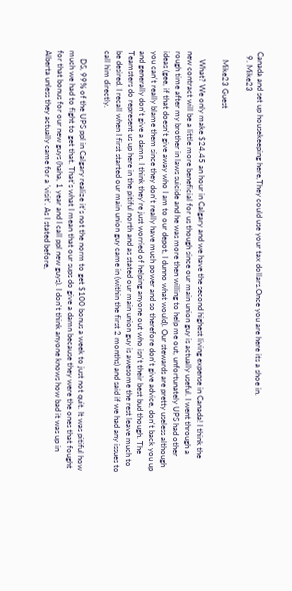Canada and set up housekeeping here,They could use your tax dollars.Once you are here its a shoe in.
  9. Mike23

    Mike23 Guest

    What? We only make $24.45 an hour in Calgary and we have the second highest living expense in Canada! I think the new contract will be a little more beneficial for us though since our main union guy is actually useful. I went through a rough time after my brother in laws suicide and he was more then willing to help me out, unfortunately UPS had other ideas (gee, if that doesn't give away who I am to our depot, I dunno what would). Our stewards are pretty useless although you can't really blame them since they don't really have much power and so therefore don't give advice, don't back you up and generally don't give a damn. I think they're just worried of helping anyone out who isn't their best bud though. The Teamsters do represent us up here in the pitiful north and as stated our main union guy is awesome the rest leave much to be desired. I recall when I first started our main union guy came in (within the first 2 months) and said if we had any issues to call him directly.

    DS, 99% of the UPS ppl in Calgary realize it's not the norm to get $100 bonus a week to just not quit. It was pitiful how much we had to fight to get that. That's what I mean that our sups do give a damn because they were the ones that fought for that bonus for our new guys (haha, 1 year and I call ppl new guys). I don't think anyone knows how bad it was up in Alberta unless they actually came for a 'visit'. As I stated before,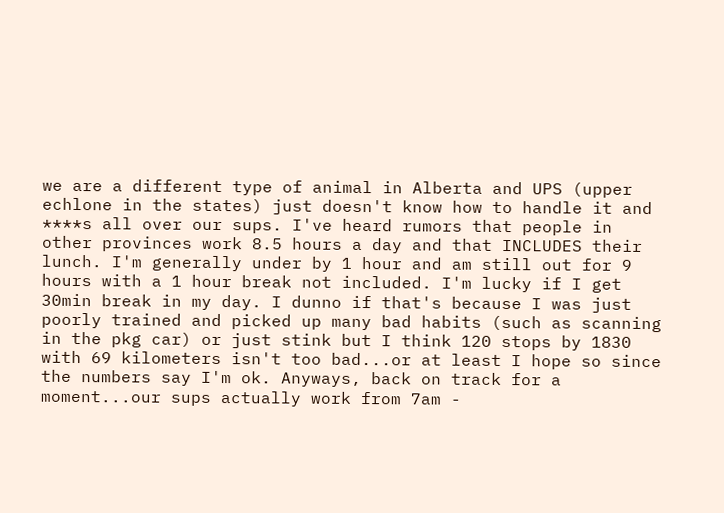we are a different type of animal in Alberta and UPS (upper echlone in the states) just doesn't know how to handle it and ****s all over our sups. I've heard rumors that people in other provinces work 8.5 hours a day and that INCLUDES their lunch. I'm generally under by 1 hour and am still out for 9 hours with a 1 hour break not included. I'm lucky if I get 30min break in my day. I dunno if that's because I was just poorly trained and picked up many bad habits (such as scanning in the pkg car) or just stink but I think 120 stops by 1830 with 69 kilometers isn't too bad...or at least I hope so since the numbers say I'm ok. Anyways, back on track for a moment...our sups actually work from 7am -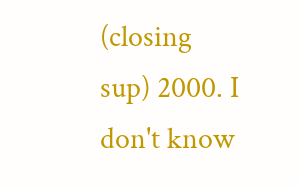(closing sup) 2000. I don't know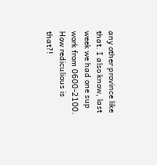any other province like that. I also know, last week we had one sup work from 0600-2100. How rediculious is that?!